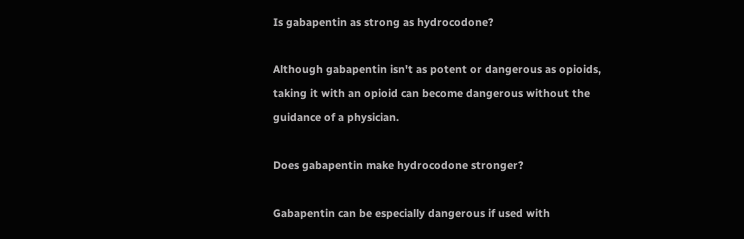Is gabapentin as strong as hydrocodone?

Although gabapentin isn't as potent or dangerous as opioids, taking it with an opioid can become dangerous without the guidance of a physician.

Does gabapentin make hydrocodone stronger?

Gabapentin can be especially dangerous if used with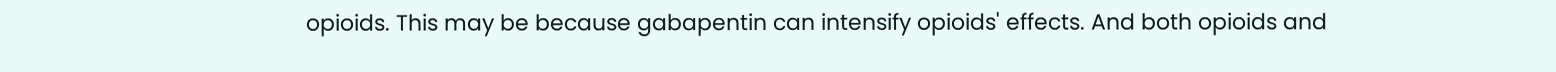opioids. This may be because gabapentin can intensify opioids' effects. And both opioids and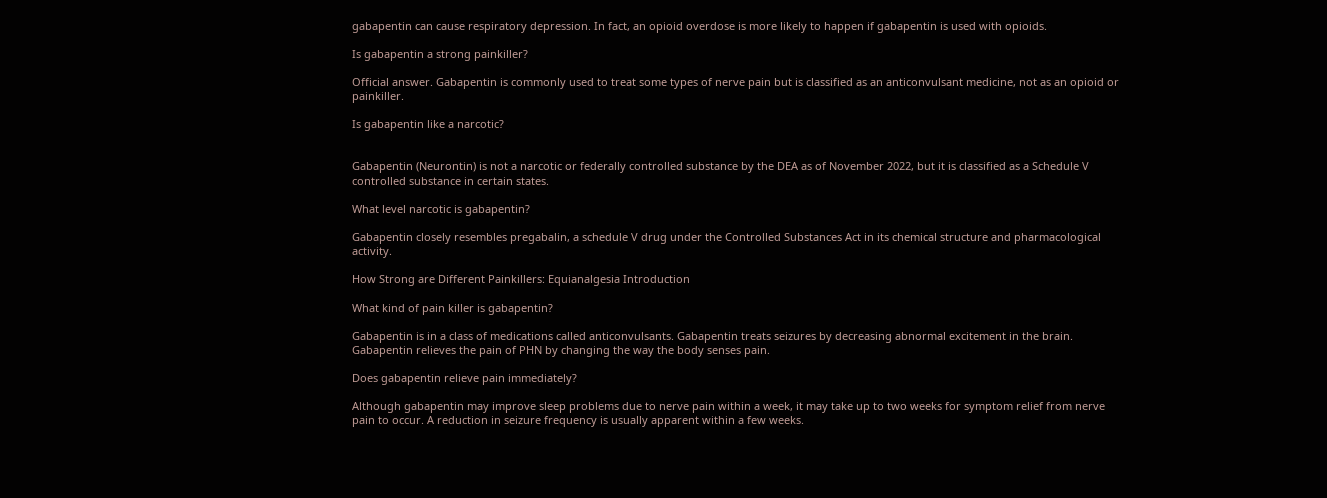gabapentin can cause respiratory depression. In fact, an opioid overdose is more likely to happen if gabapentin is used with opioids.

Is gabapentin a strong painkiller?

Official answer. Gabapentin is commonly used to treat some types of nerve pain but is classified as an anticonvulsant medicine, not as an opioid or painkiller.

Is gabapentin like a narcotic?


Gabapentin (Neurontin) is not a narcotic or federally controlled substance by the DEA as of November 2022, but it is classified as a Schedule V controlled substance in certain states.

What level narcotic is gabapentin?

Gabapentin closely resembles pregabalin, a schedule V drug under the Controlled Substances Act in its chemical structure and pharmacological activity.

How Strong are Different Painkillers: Equianalgesia Introduction

What kind of pain killer is gabapentin?

Gabapentin is in a class of medications called anticonvulsants. Gabapentin treats seizures by decreasing abnormal excitement in the brain. Gabapentin relieves the pain of PHN by changing the way the body senses pain.

Does gabapentin relieve pain immediately?

Although gabapentin may improve sleep problems due to nerve pain within a week, it may take up to two weeks for symptom relief from nerve pain to occur. A reduction in seizure frequency is usually apparent within a few weeks.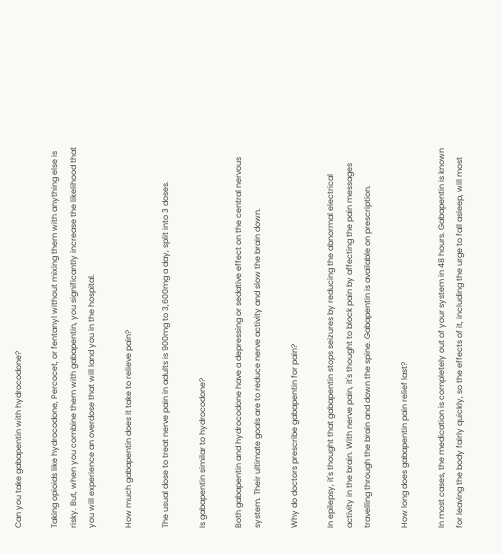Can you take gabapentin with hydrocodone?

Taking opioids like hydrocodone, Percocet, or fentanyl without mixing them with anything else is risky. But, when you combine them with gabapentin, you significantly increase the likelihood that you will experience an overdose that will land you in the hospital.

How much gabapentin does it take to relieve pain?

The usual dose to treat nerve pain in adults is 900mg to 3,600mg a day, split into 3 doses.

Is gabapentin similar to hydrocodone?

Both gabapentin and hydrocodone have a depressing or sedative effect on the central nervous system. Their ultimate goals are to reduce nerve activity and slow the brain down.

Why do doctors prescribe gabapentin for pain?

In epilepsy, it's thought that gabapentin stops seizures by reducing the abnormal electrical activity in the brain. With nerve pain, it's thought to block pain by affecting the pain messages travelling through the brain and down the spine. Gabapentin is available on prescription.

How long does gabapentin pain relief last?

In most cases, the medication is completely out of your system in 48 hours. Gabapentin is known for leaving the body fairly quickly, so the effects of it, including the urge to fall asleep, will most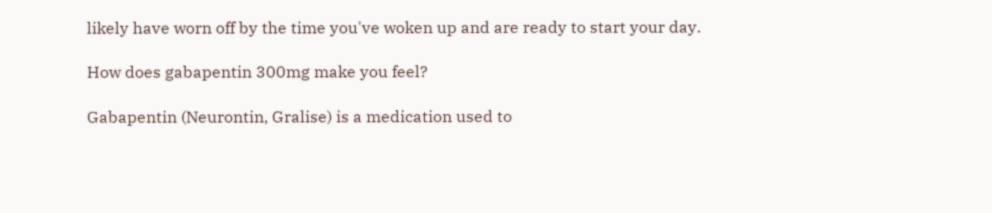likely have worn off by the time you've woken up and are ready to start your day.

How does gabapentin 300mg make you feel?

Gabapentin (Neurontin, Gralise) is a medication used to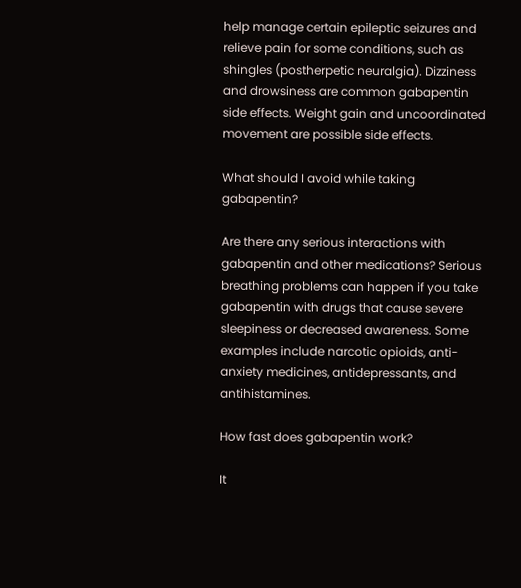help manage certain epileptic seizures and relieve pain for some conditions, such as shingles (postherpetic neuralgia). Dizziness and drowsiness are common gabapentin side effects. Weight gain and uncoordinated movement are possible side effects.

What should I avoid while taking gabapentin?

Are there any serious interactions with gabapentin and other medications? Serious breathing problems can happen if you take gabapentin with drugs that cause severe sleepiness or decreased awareness. Some examples include narcotic opioids, anti-anxiety medicines, antidepressants, and antihistamines.

How fast does gabapentin work?

It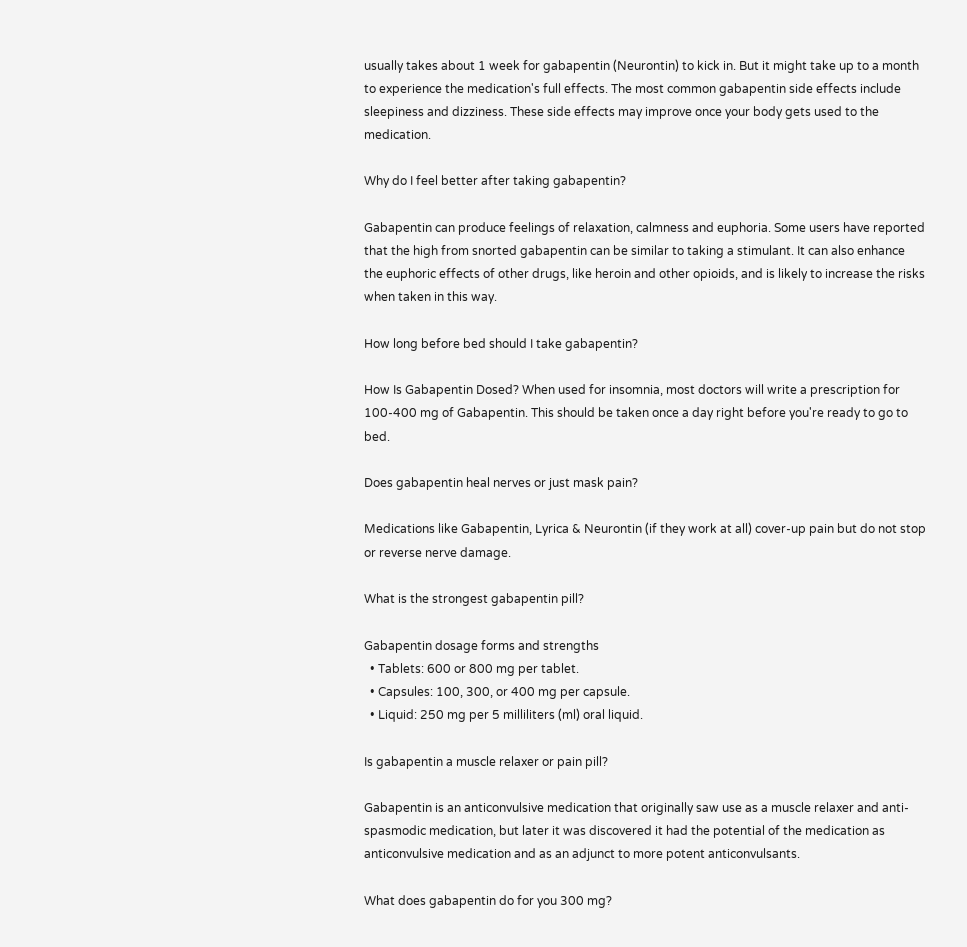usually takes about 1 week for gabapentin (Neurontin) to kick in. But it might take up to a month to experience the medication's full effects. The most common gabapentin side effects include sleepiness and dizziness. These side effects may improve once your body gets used to the medication.

Why do I feel better after taking gabapentin?

Gabapentin can produce feelings of relaxation, calmness and euphoria. Some users have reported that the high from snorted gabapentin can be similar to taking a stimulant. It can also enhance the euphoric effects of other drugs, like heroin and other opioids, and is likely to increase the risks when taken in this way.

How long before bed should I take gabapentin?

How Is Gabapentin Dosed? When used for insomnia, most doctors will write a prescription for 100-400 mg of Gabapentin. This should be taken once a day right before you're ready to go to bed.

Does gabapentin heal nerves or just mask pain?

Medications like Gabapentin, Lyrica & Neurontin (if they work at all) cover-up pain but do not stop or reverse nerve damage.

What is the strongest gabapentin pill?

Gabapentin dosage forms and strengths
  • Tablets: 600 or 800 mg per tablet.
  • Capsules: 100, 300, or 400 mg per capsule.
  • Liquid: 250 mg per 5 milliliters (ml) oral liquid.

Is gabapentin a muscle relaxer or pain pill?

Gabapentin is an anticonvulsive medication that originally saw use as a muscle relaxer and anti-spasmodic medication, but later it was discovered it had the potential of the medication as anticonvulsive medication and as an adjunct to more potent anticonvulsants.

What does gabapentin do for you 300 mg?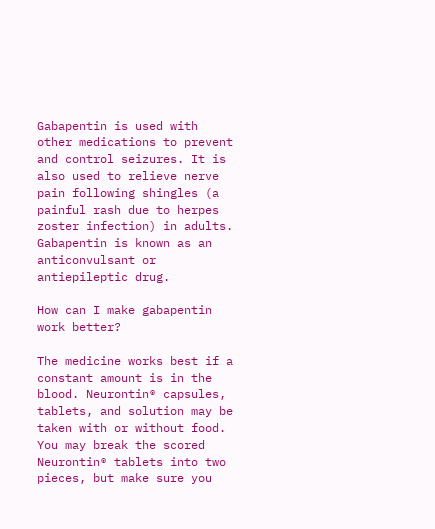Gabapentin is used with other medications to prevent and control seizures. It is also used to relieve nerve pain following shingles (a painful rash due to herpes zoster infection) in adults. Gabapentin is known as an anticonvulsant or antiepileptic drug.

How can I make gabapentin work better?

The medicine works best if a constant amount is in the blood. Neurontin® capsules, tablets, and solution may be taken with or without food. You may break the scored Neurontin® tablets into two pieces, but make sure you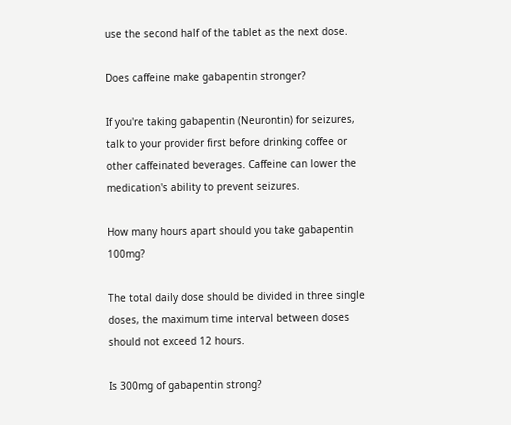use the second half of the tablet as the next dose.

Does caffeine make gabapentin stronger?

If you're taking gabapentin (Neurontin) for seizures, talk to your provider first before drinking coffee or other caffeinated beverages. Caffeine can lower the medication's ability to prevent seizures.

How many hours apart should you take gabapentin 100mg?

The total daily dose should be divided in three single doses, the maximum time interval between doses should not exceed 12 hours.

Is 300mg of gabapentin strong?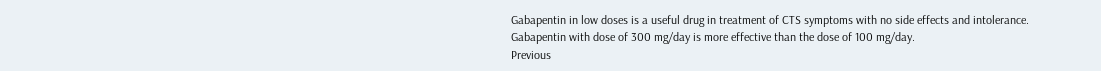Gabapentin in low doses is a useful drug in treatment of CTS symptoms with no side effects and intolerance. Gabapentin with dose of 300 mg/day is more effective than the dose of 100 mg/day.
Previous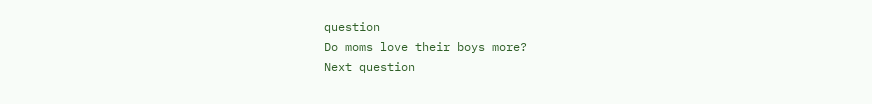question
Do moms love their boys more?
Next question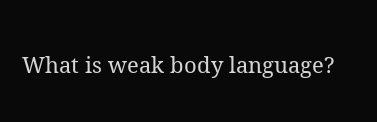What is weak body language?